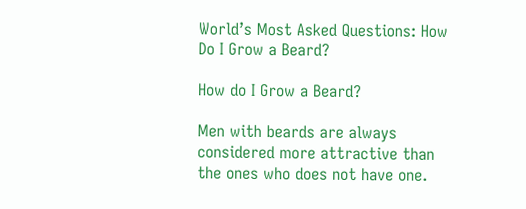World’s Most Asked Questions: How Do I Grow a Beard?

How do I Grow a Beard?

Men with beards are always considered more attractive than the ones who does not have one.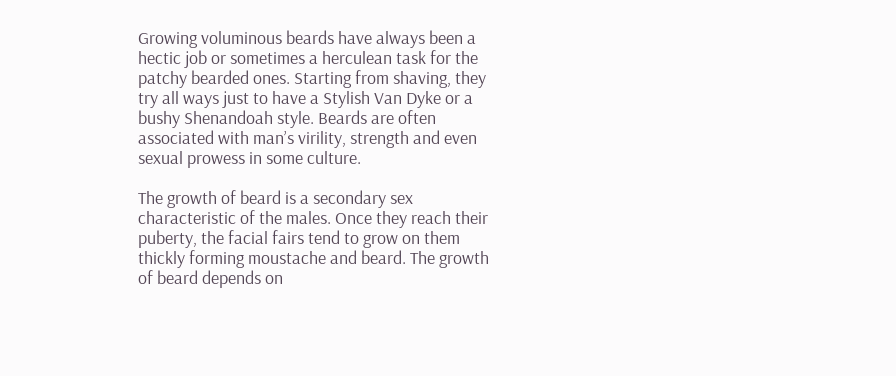Growing voluminous beards have always been a hectic job or sometimes a herculean task for the patchy bearded ones. Starting from shaving, they try all ways just to have a Stylish Van Dyke or a bushy Shenandoah style. Beards are often associated with man’s virility, strength and even sexual prowess in some culture.

The growth of beard is a secondary sex characteristic of the males. Once they reach their puberty, the facial fairs tend to grow on them thickly forming moustache and beard. The growth of beard depends on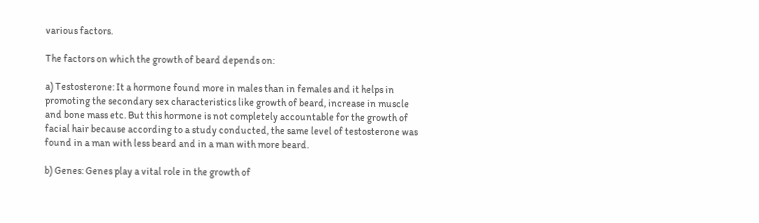various factors.

The factors on which the growth of beard depends on:

a) Testosterone: It a hormone found more in males than in females and it helps in promoting the secondary sex characteristics like growth of beard, increase in muscle and bone mass etc. But this hormone is not completely accountable for the growth of facial hair because according to a study conducted, the same level of testosterone was found in a man with less beard and in a man with more beard.

b) Genes: Genes play a vital role in the growth of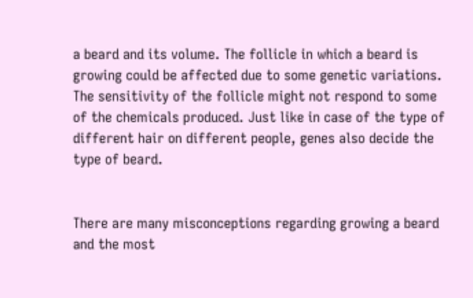a beard and its volume. The follicle in which a beard is growing could be affected due to some genetic variations. The sensitivity of the follicle might not respond to some of the chemicals produced. Just like in case of the type of different hair on different people, genes also decide the type of beard.


There are many misconceptions regarding growing a beard and the most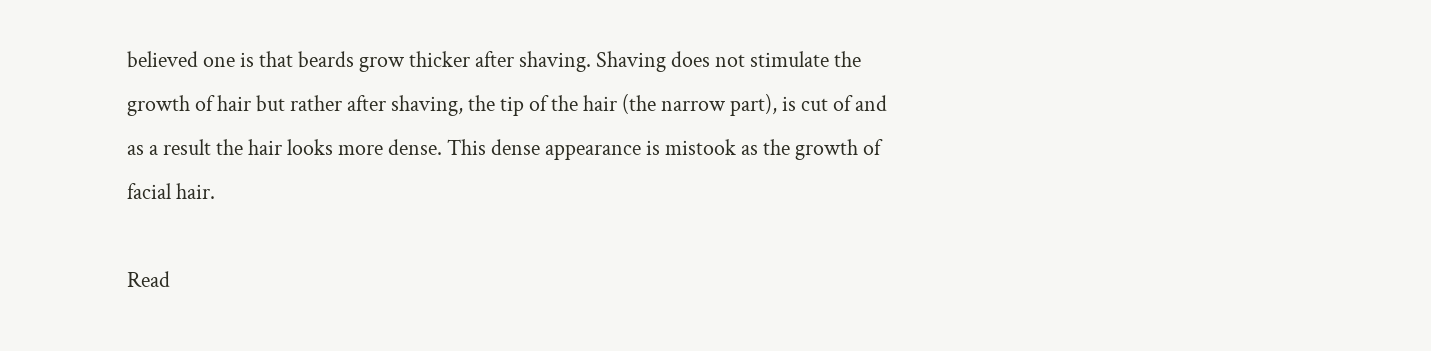believed one is that beards grow thicker after shaving. Shaving does not stimulate the growth of hair but rather after shaving, the tip of the hair (the narrow part), is cut of and as a result the hair looks more dense. This dense appearance is mistook as the growth of facial hair.

Read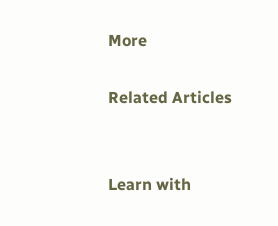More

Related Articles


Learn with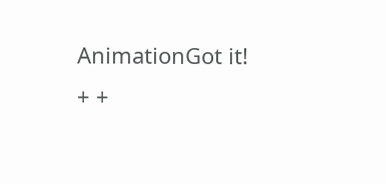AnimationGot it!
+ +